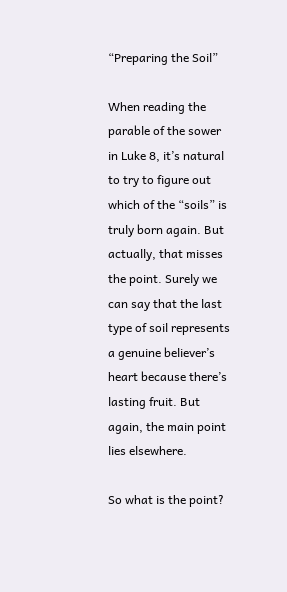“Preparing the Soil”

When reading the parable of the sower in Luke 8, it’s natural to try to figure out which of the “soils” is truly born again. But actually, that misses the point. Surely we can say that the last type of soil represents a genuine believer’s heart because there’s lasting fruit. But again, the main point lies elsewhere.

So what is the point?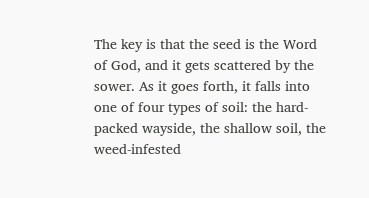The key is that the seed is the Word of God, and it gets scattered by the sower. As it goes forth, it falls into one of four types of soil: the hard-packed wayside, the shallow soil, the weed-infested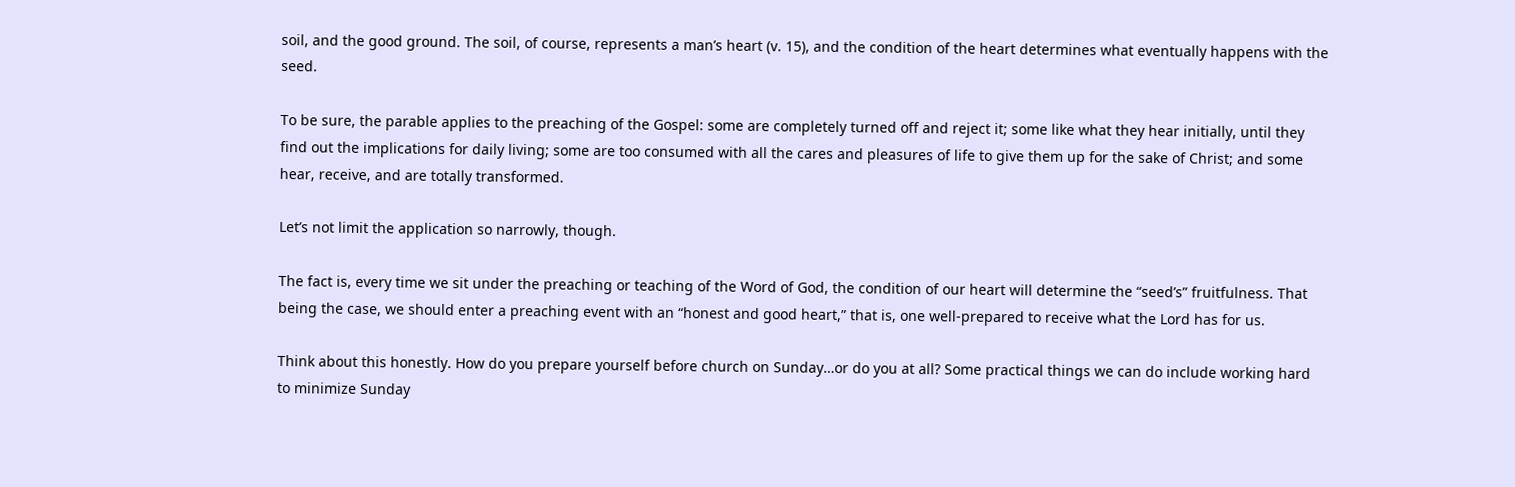soil, and the good ground. The soil, of course, represents a man’s heart (v. 15), and the condition of the heart determines what eventually happens with the seed.

To be sure, the parable applies to the preaching of the Gospel: some are completely turned off and reject it; some like what they hear initially, until they find out the implications for daily living; some are too consumed with all the cares and pleasures of life to give them up for the sake of Christ; and some hear, receive, and are totally transformed.

Let’s not limit the application so narrowly, though.

The fact is, every time we sit under the preaching or teaching of the Word of God, the condition of our heart will determine the “seed’s” fruitfulness. That being the case, we should enter a preaching event with an “honest and good heart,” that is, one well-prepared to receive what the Lord has for us.

Think about this honestly. How do you prepare yourself before church on Sunday…or do you at all? Some practical things we can do include working hard to minimize Sunday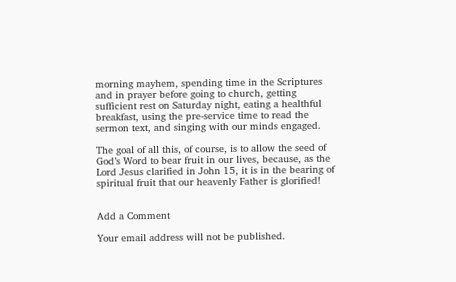morning mayhem, spending time in the Scriptures and in prayer before going to church, getting sufficient rest on Saturday night, eating a healthful breakfast, using the pre-service time to read the sermon text, and singing with our minds engaged.

The goal of all this, of course, is to allow the seed of God’s Word to bear fruit in our lives, because, as the Lord Jesus clarified in John 15, it is in the bearing of spiritual fruit that our heavenly Father is glorified!


Add a Comment

Your email address will not be published.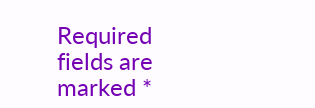Required fields are marked *